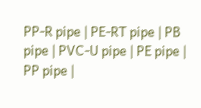PP-R pipe | PE-RT pipe | PB pipe | PVC-U pipe | PE pipe | PP pipe |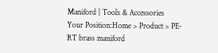Maniford | Tools & Accessories
Your Position:Home > Product > PE-RT brass maniford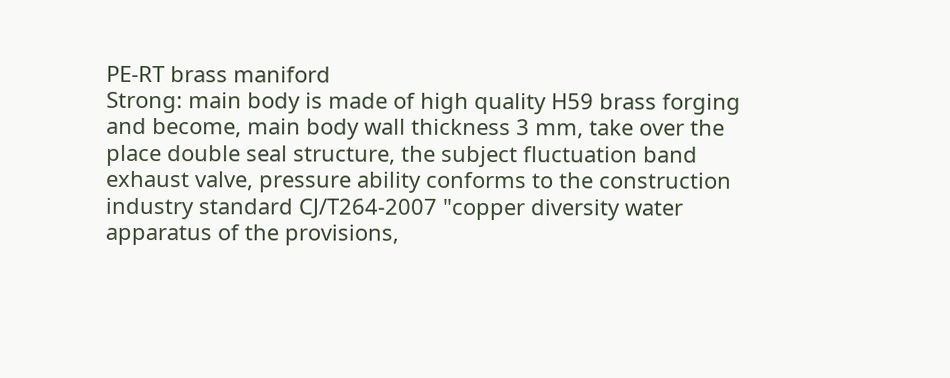PE-RT brass maniford
Strong: main body is made of high quality H59 brass forging and become, main body wall thickness 3 mm, take over the place double seal structure, the subject fluctuation band exhaust valve, pressure ability conforms to the construction industry standard CJ/T264-2007 "copper diversity water apparatus of the provisions,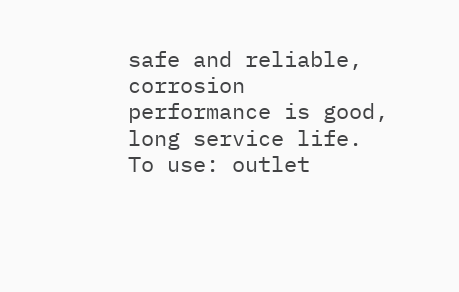safe and reliable, corrosion performance is good, long service life.
To use: outlet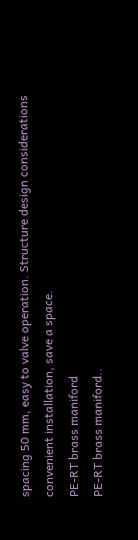spacing 50 mm, easy to valve operation. Structure design considerations convenient installation, save a space.
PE-RT brass maniford
PE-RT brass maniford..